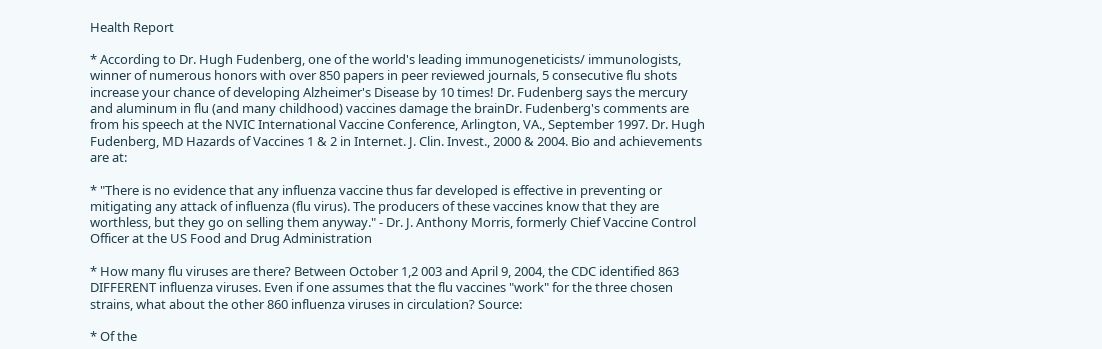Health Report

* According to Dr. Hugh Fudenberg, one of the world's leading immunogeneticists/ immunologists, winner of numerous honors with over 850 papers in peer reviewed journals, 5 consecutive flu shots increase your chance of developing Alzheimer's Disease by 10 times! Dr. Fudenberg says the mercury and aluminum in flu (and many childhood) vaccines damage the brainDr. Fudenberg's comments are from his speech at the NVIC International Vaccine Conference, Arlington, VA., September 1997. Dr. Hugh Fudenberg, MD Hazards of Vaccines 1 & 2 in Internet. J. Clin. Invest., 2000 & 2004. Bio and achievements are at:

* "There is no evidence that any influenza vaccine thus far developed is effective in preventing or mitigating any attack of influenza (flu virus). The producers of these vaccines know that they are worthless, but they go on selling them anyway." - Dr. J. Anthony Morris, formerly Chief Vaccine Control Officer at the US Food and Drug Administration

* How many flu viruses are there? Between October 1,2 003 and April 9, 2004, the CDC identified 863 DIFFERENT influenza viruses. Even if one assumes that the flu vaccines "work" for the three chosen strains, what about the other 860 influenza viruses in circulation? Source:

* Of the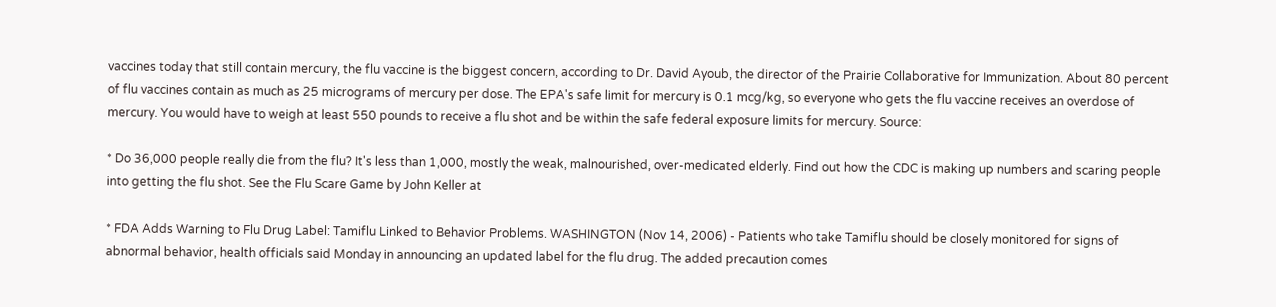vaccines today that still contain mercury, the flu vaccine is the biggest concern, according to Dr. David Ayoub, the director of the Prairie Collaborative for Immunization. About 80 percent of flu vaccines contain as much as 25 micrograms of mercury per dose. The EPA's safe limit for mercury is 0.1 mcg/kg, so everyone who gets the flu vaccine receives an overdose of mercury. You would have to weigh at least 550 pounds to receive a flu shot and be within the safe federal exposure limits for mercury. Source:

* Do 36,000 people really die from the flu? It's less than 1,000, mostly the weak, malnourished, over-medicated elderly. Find out how the CDC is making up numbers and scaring people into getting the flu shot. See the Flu Scare Game by John Keller at

* FDA Adds Warning to Flu Drug Label: Tamiflu Linked to Behavior Problems. WASHINGTON (Nov 14, 2006) - Patients who take Tamiflu should be closely monitored for signs of abnormal behavior, health officials said Monday in announcing an updated label for the flu drug. The added precaution comes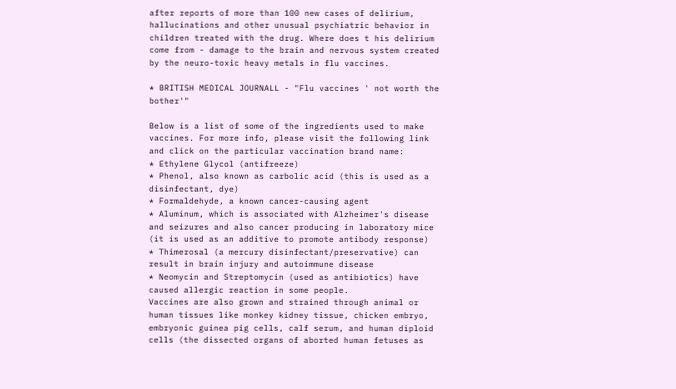after reports of more than 100 new cases of delirium, hallucinations and other unusual psychiatric behavior in children treated with the drug. Where does t his delirium come from - damage to the brain and nervous system created by the neuro-toxic heavy metals in flu vaccines.

* BRITISH MEDICAL JOURNALL - "Flu vaccines ' not worth the bother'"

Below is a list of some of the ingredients used to make vaccines. For more info, please visit the following link and click on the particular vaccination brand name:
* Ethylene Glycol (antifreeze)
* Phenol, also known as carbolic acid (this is used as a disinfectant, dye)
* Formaldehyde, a known cancer-causing agent
* Aluminum, which is associated with Alzheimer's disease and seizures and also cancer producing in laboratory mice (it is used as an additive to promote antibody response)
* Thimerosal (a mercury disinfectant/preservative) can result in brain injury and autoimmune disease
* Neomycin and Streptomycin (used as antibiotics) have caused allergic reaction in some people.
Vaccines are also grown and strained through animal or human tissues like monkey kidney tissue, chicken embryo, embryonic guinea pig cells, calf serum, and human diploid cells (the dissected organs of aborted human fetuses as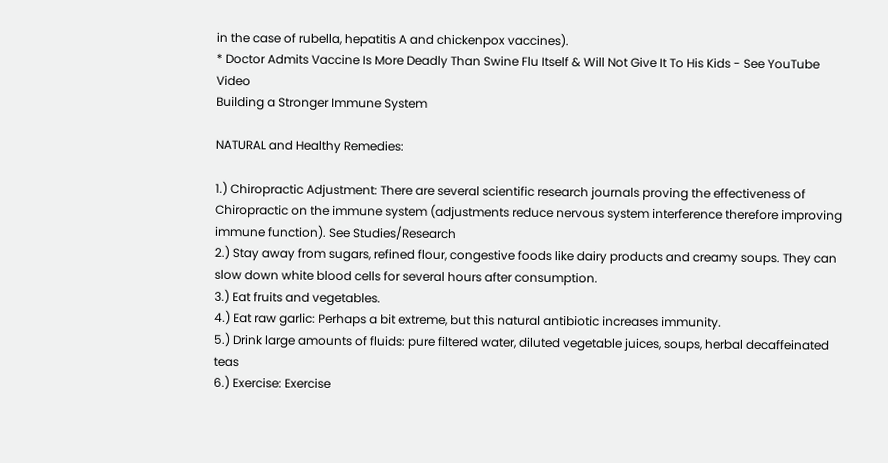in the case of rubella, hepatitis A and chickenpox vaccines).
* Doctor Admits Vaccine Is More Deadly Than Swine Flu Itself & Will Not Give It To His Kids - See YouTube Video
Building a Stronger Immune System

NATURAL and Healthy Remedies:

1.) Chiropractic Adjustment: There are several scientific research journals proving the effectiveness of Chiropractic on the immune system (adjustments reduce nervous system interference therefore improving immune function). See Studies/Research
2.) Stay away from sugars, refined flour, congestive foods like dairy products and creamy soups. They can slow down white blood cells for several hours after consumption.
3.) Eat fruits and vegetables.
4.) Eat raw garlic: Perhaps a bit extreme, but this natural antibiotic increases immunity.
5.) Drink large amounts of fluids: pure filtered water, diluted vegetable juices, soups, herbal decaffeinated teas
6.) Exercise: Exercise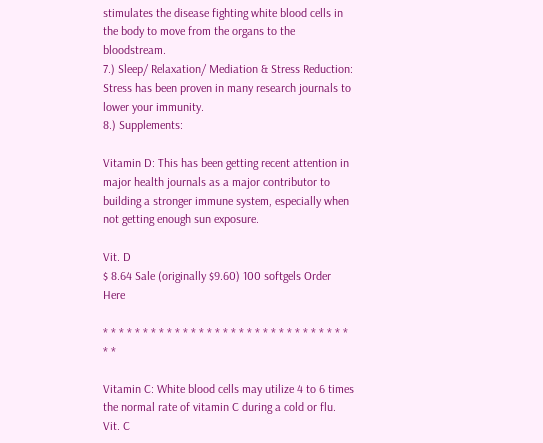stimulates the disease fighting white blood cells in the body to move from the organs to the bloodstream.
7.) Sleep/ Relaxation/ Mediation & Stress Reduction: Stress has been proven in many research journals to lower your immunity.
8.) Supplements:

Vitamin D: This has been getting recent attention in major health journals as a major contributor to building a stronger immune system, especially when not getting enough sun exposure.

Vit. D
$ 8.64 Sale (originally $9.60) 100 softgels Order Here

* * * * * * * * * * * * * * * * * * * * * * * * * * * * * * * * *

Vitamin C: White blood cells may utilize 4 to 6 times the normal rate of vitamin C during a cold or flu.
Vit. C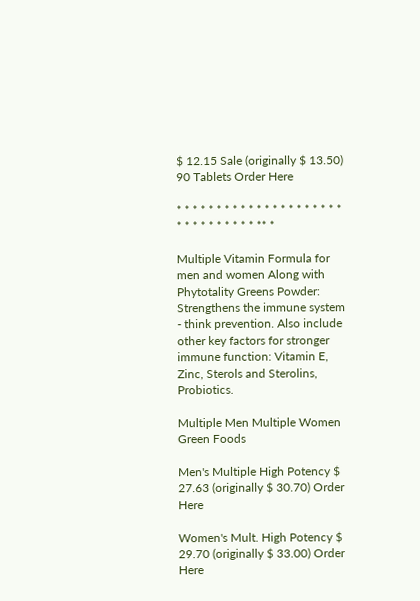$ 12.15 Sale (originally $ 13.50) 90 Tablets Order Here

* * * * * * * * * * * * * * * * * * * * * * * * * * * * * * * ** *

Multiple Vitamin Formula for men and women Along with Phytotality Greens Powder: Strengthens the immune system - think prevention. Also include other key factors for stronger immune function: Vitamin E, Zinc, Sterols and Sterolins, Probiotics.

Multiple Men Multiple Women Green Foods

Men's Multiple High Potency $ 27.63 (originally $ 30.70) Order Here

Women's Mult. High Potency $ 29.70 (originally $ 33.00) Order Here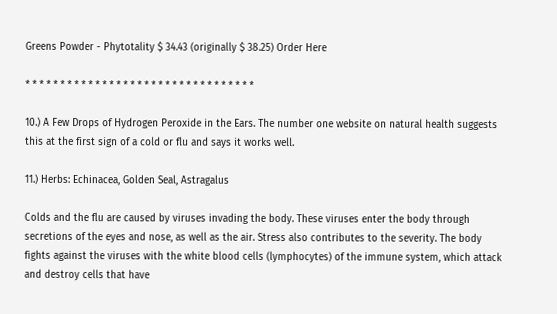Greens Powder - Phytotality $ 34.43 (originally $ 38.25) Order Here

* * * * * * * * * * * * * * * * * * * * * * * * * * * * * * * * *

10.) A Few Drops of Hydrogen Peroxide in the Ears. The number one website on natural health suggests this at the first sign of a cold or flu and says it works well.

11.) Herbs: Echinacea, Golden Seal, Astragalus

Colds and the flu are caused by viruses invading the body. These viruses enter the body through secretions of the eyes and nose, as well as the air. Stress also contributes to the severity. The body fights against the viruses with the white blood cells (lymphocytes) of the immune system, which attack and destroy cells that have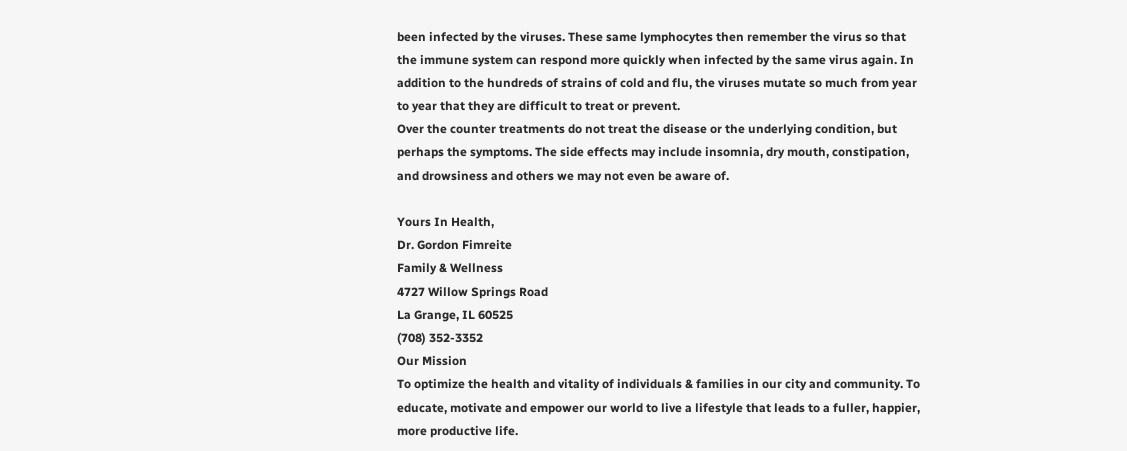been infected by the viruses. These same lymphocytes then remember the virus so that the immune system can respond more quickly when infected by the same virus again. In addition to the hundreds of strains of cold and flu, the viruses mutate so much from year to year that they are difficult to treat or prevent.
Over the counter treatments do not treat the disease or the underlying condition, but perhaps the symptoms. The side effects may include insomnia, dry mouth, constipation, and drowsiness and others we may not even be aware of.

Yours In Health,
Dr. Gordon Fimreite
Family & Wellness
4727 Willow Springs Road
La Grange, IL 60525
(708) 352-3352
Our Mission
To optimize the health and vitality of individuals & families in our city and community. To educate, motivate and empower our world to live a lifestyle that leads to a fuller, happier, more productive life.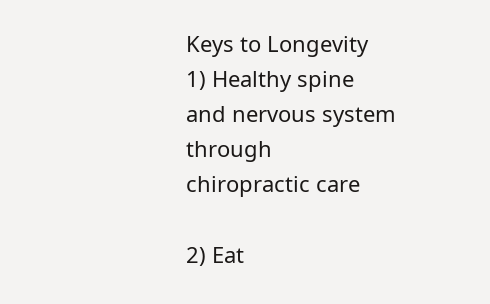Keys to Longevity
1) Healthy spine and nervous system through chiropractic care

2) Eat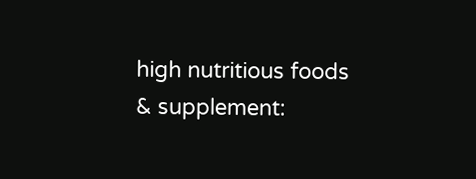high nutritious foods & supplement: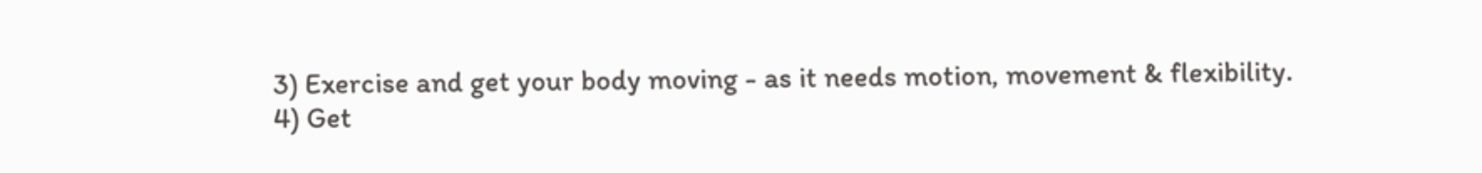3) Exercise and get your body moving - as it needs motion, movement & flexibility.
4) Get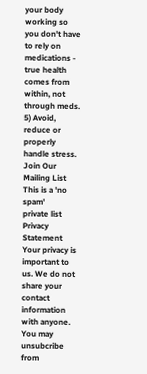your body working so you don't have to rely on medications - true health comes from within, not through meds.
5) Avoid, reduce or properly handle stress.
Join Our Mailing List
This is a 'no spam'
private list
Privacy Statement
Your privacy is important to us. We do not share your contact information with anyone. You may unsubcribe from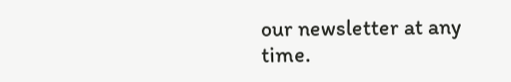our newsletter at any time.